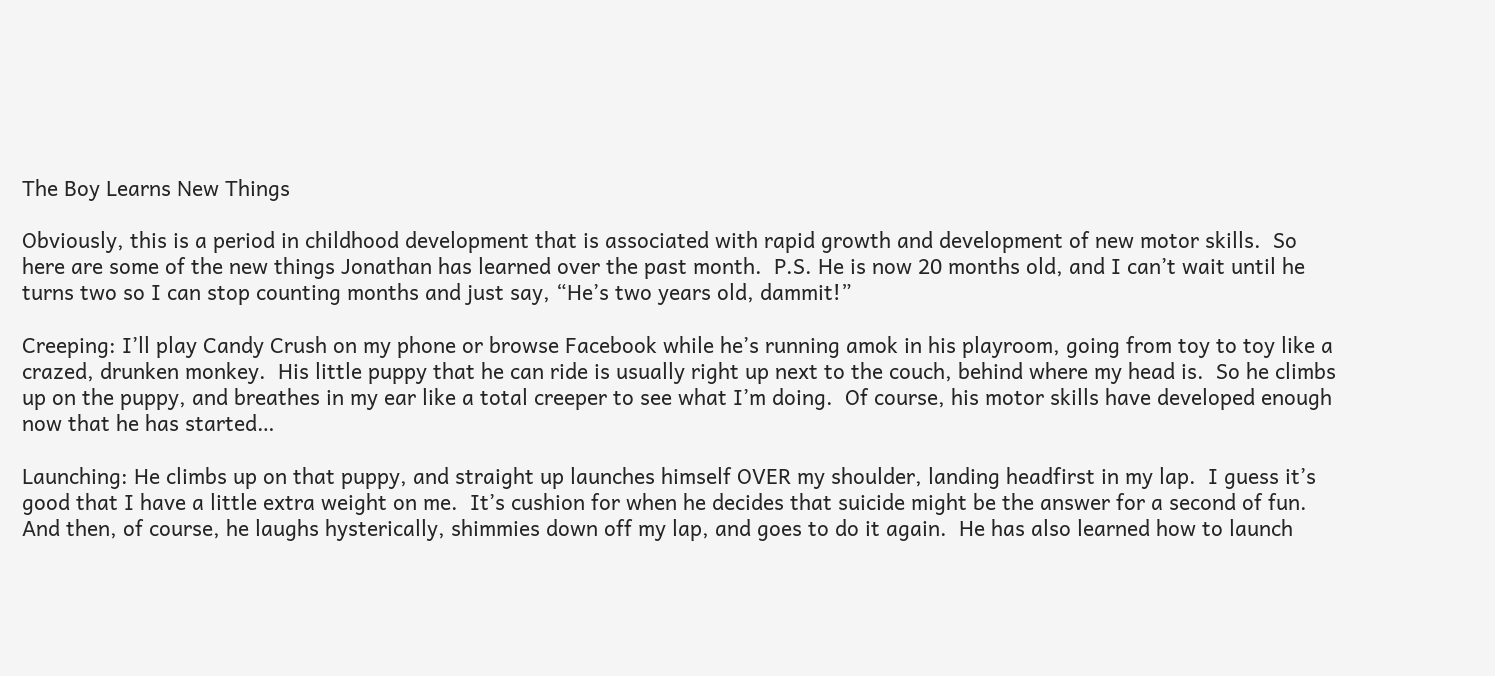The Boy Learns New Things

Obviously, this is a period in childhood development that is associated with rapid growth and development of new motor skills.  So here are some of the new things Jonathan has learned over the past month.  P.S. He is now 20 months old, and I can’t wait until he turns two so I can stop counting months and just say, “He’s two years old, dammit!”

Creeping: I’ll play Candy Crush on my phone or browse Facebook while he’s running amok in his playroom, going from toy to toy like a crazed, drunken monkey.  His little puppy that he can ride is usually right up next to the couch, behind where my head is.  So he climbs up on the puppy, and breathes in my ear like a total creeper to see what I’m doing.  Of course, his motor skills have developed enough now that he has started…

Launching: He climbs up on that puppy, and straight up launches himself OVER my shoulder, landing headfirst in my lap.  I guess it’s good that I have a little extra weight on me.  It’s cushion for when he decides that suicide might be the answer for a second of fun.  And then, of course, he laughs hysterically, shimmies down off my lap, and goes to do it again.  He has also learned how to launch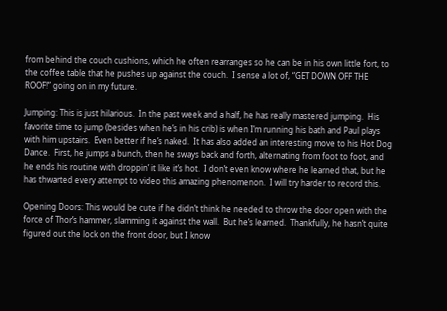from behind the couch cushions, which he often rearranges so he can be in his own little fort, to the coffee table that he pushes up against the couch.  I sense a lot of, “GET DOWN OFF THE ROOF!” going on in my future.

Jumping: This is just hilarious.  In the past week and a half, he has really mastered jumping.  His favorite time to jump (besides when he’s in his crib) is when I’m running his bath and Paul plays with him upstairs.  Even better if he’s naked.  It has also added an interesting move to his Hot Dog Dance.  First, he jumps a bunch, then he sways back and forth, alternating from foot to foot, and he ends his routine with droppin’ it like it’s hot.  I don’t even know where he learned that, but he has thwarted every attempt to video this amazing phenomenon.  I will try harder to record this.

Opening Doors: This would be cute if he didn’t think he needed to throw the door open with the force of Thor’s hammer, slamming it against the wall.  But he’s learned.  Thankfully, he hasn’t quite figured out the lock on the front door, but I know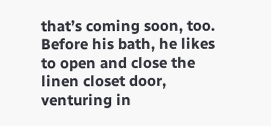that’s coming soon, too.  Before his bath, he likes to open and close the linen closet door, venturing in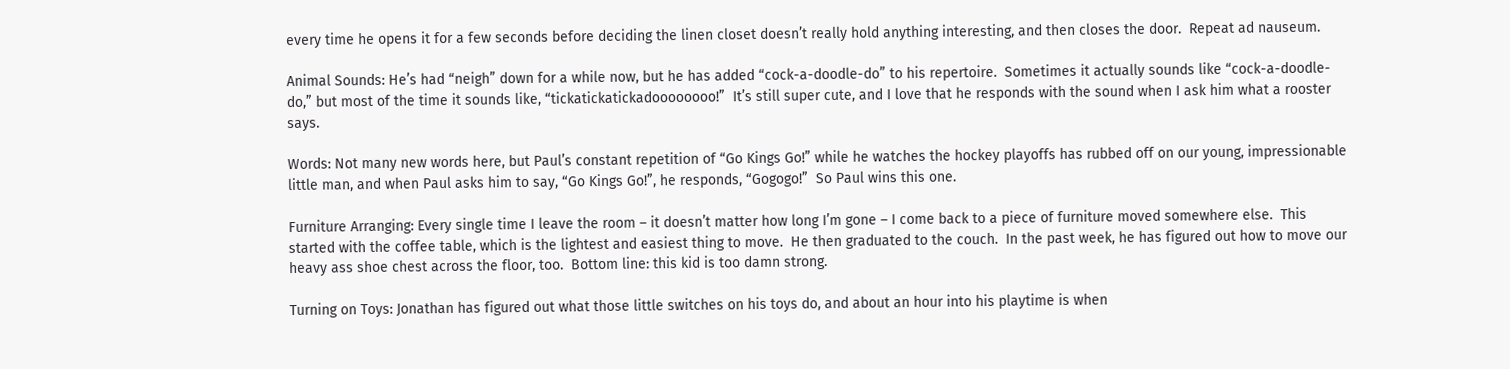every time he opens it for a few seconds before deciding the linen closet doesn’t really hold anything interesting, and then closes the door.  Repeat ad nauseum.

Animal Sounds: He’s had “neigh” down for a while now, but he has added “cock-a-doodle-do” to his repertoire.  Sometimes it actually sounds like “cock-a-doodle-do,” but most of the time it sounds like, “tickatickatickadoooooooo!”  It’s still super cute, and I love that he responds with the sound when I ask him what a rooster says.

Words: Not many new words here, but Paul’s constant repetition of “Go Kings Go!” while he watches the hockey playoffs has rubbed off on our young, impressionable little man, and when Paul asks him to say, “Go Kings Go!”, he responds, “Gogogo!”  So Paul wins this one.

Furniture Arranging: Every single time I leave the room – it doesn’t matter how long I’m gone – I come back to a piece of furniture moved somewhere else.  This started with the coffee table, which is the lightest and easiest thing to move.  He then graduated to the couch.  In the past week, he has figured out how to move our heavy ass shoe chest across the floor, too.  Bottom line: this kid is too damn strong.

Turning on Toys: Jonathan has figured out what those little switches on his toys do, and about an hour into his playtime is when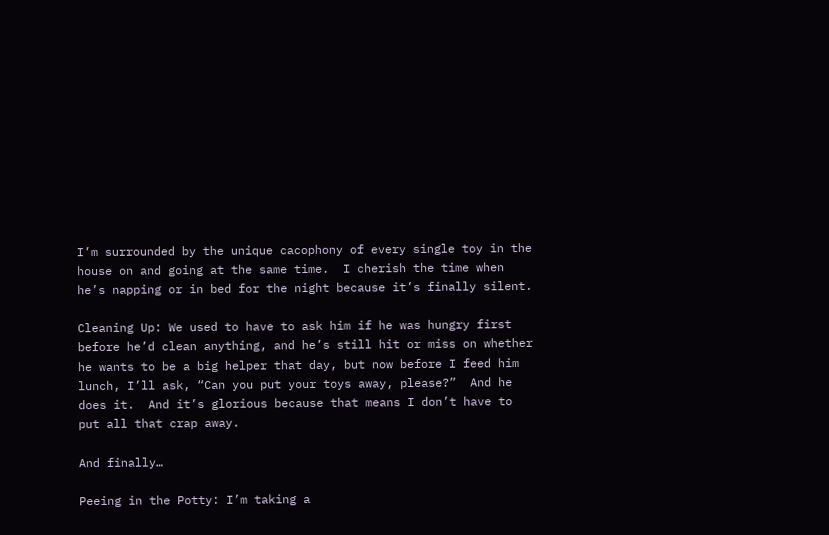I’m surrounded by the unique cacophony of every single toy in the house on and going at the same time.  I cherish the time when he’s napping or in bed for the night because it’s finally silent.

Cleaning Up: We used to have to ask him if he was hungry first before he’d clean anything, and he’s still hit or miss on whether he wants to be a big helper that day, but now before I feed him lunch, I’ll ask, “Can you put your toys away, please?”  And he does it.  And it’s glorious because that means I don’t have to put all that crap away.

And finally…

Peeing in the Potty: I’m taking a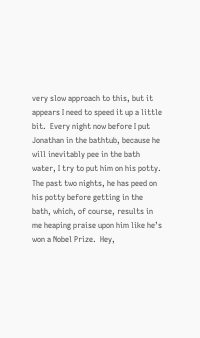very slow approach to this, but it appears I need to speed it up a little bit.  Every night now before I put Jonathan in the bathtub, because he will inevitably pee in the bath water, I try to put him on his potty.  The past two nights, he has peed on his potty before getting in the bath, which, of course, results in me heaping praise upon him like he’s won a Nobel Prize.  Hey,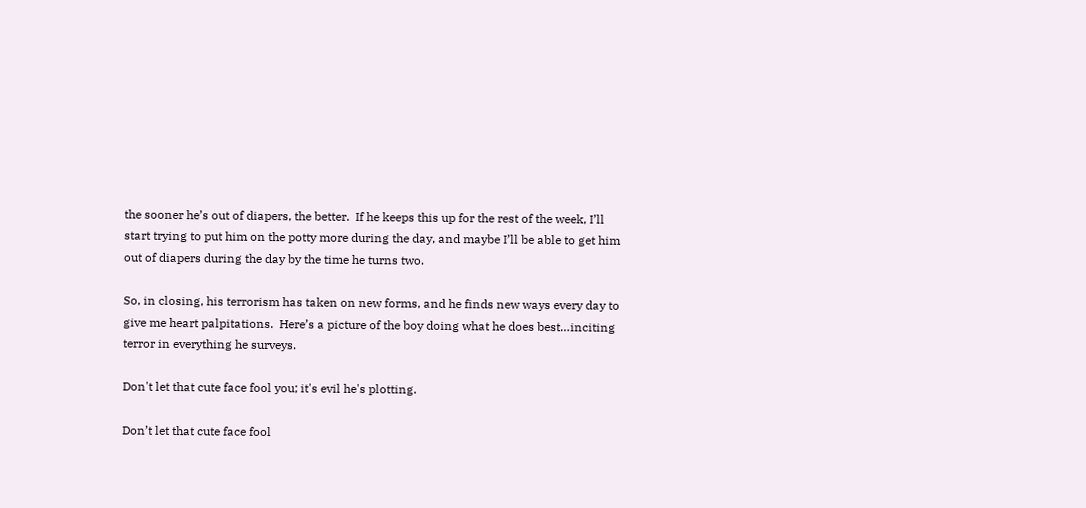the sooner he’s out of diapers, the better.  If he keeps this up for the rest of the week, I’ll start trying to put him on the potty more during the day, and maybe I’ll be able to get him out of diapers during the day by the time he turns two.

So, in closing, his terrorism has taken on new forms, and he finds new ways every day to give me heart palpitations.  Here’s a picture of the boy doing what he does best…inciting terror in everything he surveys.

Don't let that cute face fool you; it's evil he's plotting.

Don’t let that cute face fool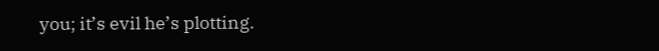you; it’s evil he’s plotting.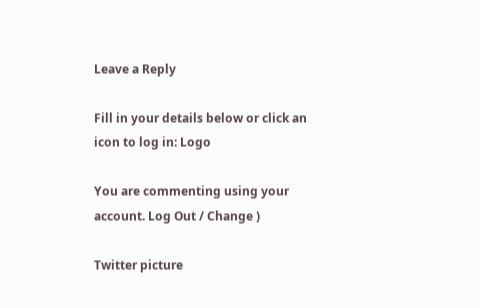Leave a Reply

Fill in your details below or click an icon to log in: Logo

You are commenting using your account. Log Out / Change )

Twitter picture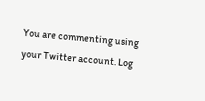You are commenting using your Twitter account. Log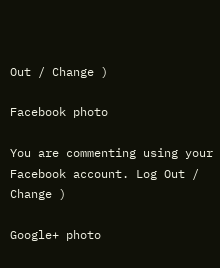Out / Change )

Facebook photo

You are commenting using your Facebook account. Log Out / Change )

Google+ photo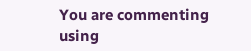You are commenting using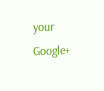your Google+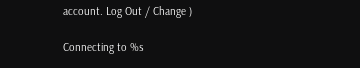account. Log Out / Change )

Connecting to %s